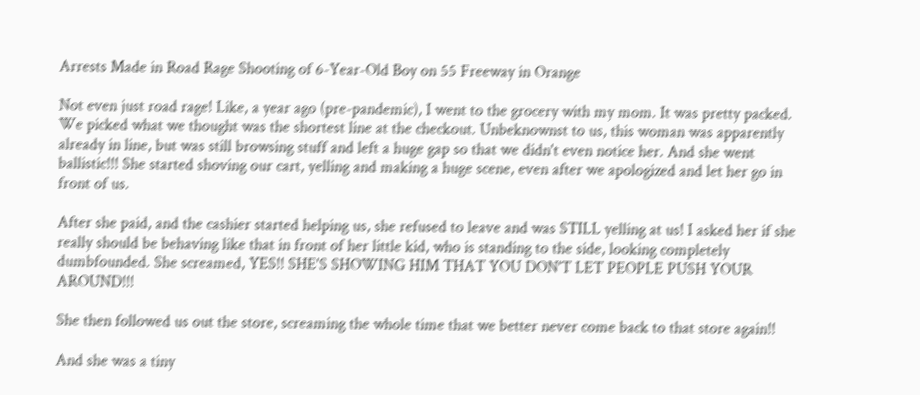Arrests Made in Road Rage Shooting of 6-Year-Old Boy on 55 Freeway in Orange

Not even just road rage! Like, a year ago (pre-pandemic), I went to the grocery with my mom. It was pretty packed. We picked what we thought was the shortest line at the checkout. Unbeknownst to us, this woman was apparently already in line, but was still browsing stuff and left a huge gap so that we didn't even notice her. And she went ballistic!!! She started shoving our cart, yelling and making a huge scene, even after we apologized and let her go in front of us.

After she paid, and the cashier started helping us, she refused to leave and was STILL yelling at us! I asked her if she really should be behaving like that in front of her little kid, who is standing to the side, looking completely dumbfounded. She screamed, YES!! SHE'S SHOWING HIM THAT YOU DON'T LET PEOPLE PUSH YOUR AROUND!!!

She then followed us out the store, screaming the whole time that we better never come back to that store again!!

And she was a tiny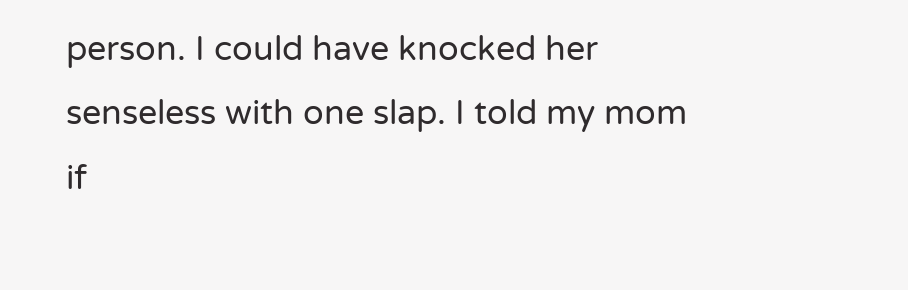person. I could have knocked her senseless with one slap. I told my mom if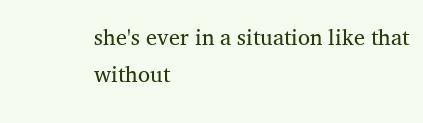she's ever in a situation like that without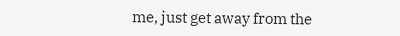me, just get away from the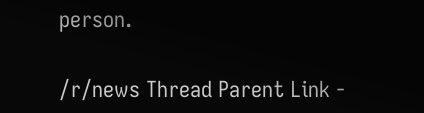person.

/r/news Thread Parent Link -